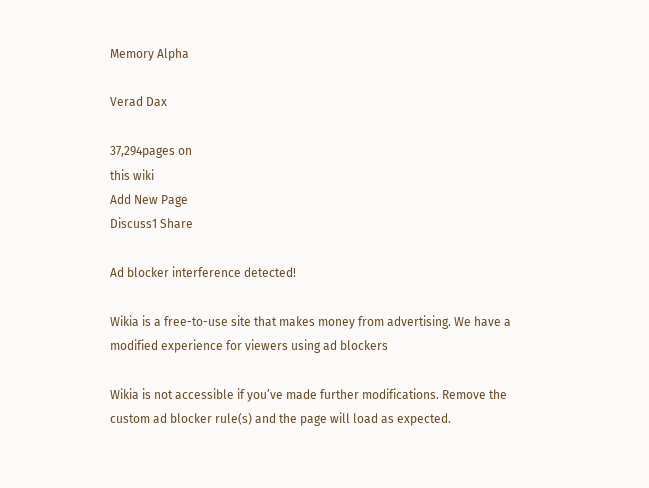Memory Alpha

Verad Dax

37,294pages on
this wiki
Add New Page
Discuss1 Share

Ad blocker interference detected!

Wikia is a free-to-use site that makes money from advertising. We have a modified experience for viewers using ad blockers

Wikia is not accessible if you’ve made further modifications. Remove the custom ad blocker rule(s) and the page will load as expected.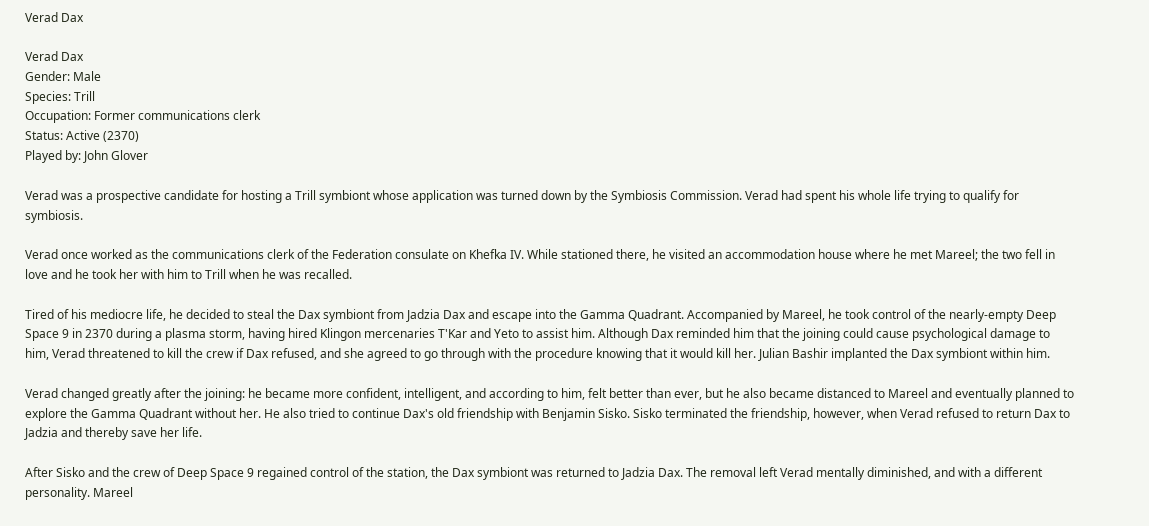Verad Dax

Verad Dax
Gender: Male
Species: Trill
Occupation: Former communications clerk
Status: Active (2370)
Played by: John Glover

Verad was a prospective candidate for hosting a Trill symbiont whose application was turned down by the Symbiosis Commission. Verad had spent his whole life trying to qualify for symbiosis.

Verad once worked as the communications clerk of the Federation consulate on Khefka IV. While stationed there, he visited an accommodation house where he met Mareel; the two fell in love and he took her with him to Trill when he was recalled.

Tired of his mediocre life, he decided to steal the Dax symbiont from Jadzia Dax and escape into the Gamma Quadrant. Accompanied by Mareel, he took control of the nearly-empty Deep Space 9 in 2370 during a plasma storm, having hired Klingon mercenaries T'Kar and Yeto to assist him. Although Dax reminded him that the joining could cause psychological damage to him, Verad threatened to kill the crew if Dax refused, and she agreed to go through with the procedure knowing that it would kill her. Julian Bashir implanted the Dax symbiont within him.

Verad changed greatly after the joining: he became more confident, intelligent, and according to him, felt better than ever, but he also became distanced to Mareel and eventually planned to explore the Gamma Quadrant without her. He also tried to continue Dax's old friendship with Benjamin Sisko. Sisko terminated the friendship, however, when Verad refused to return Dax to Jadzia and thereby save her life.

After Sisko and the crew of Deep Space 9 regained control of the station, the Dax symbiont was returned to Jadzia Dax. The removal left Verad mentally diminished, and with a different personality. Mareel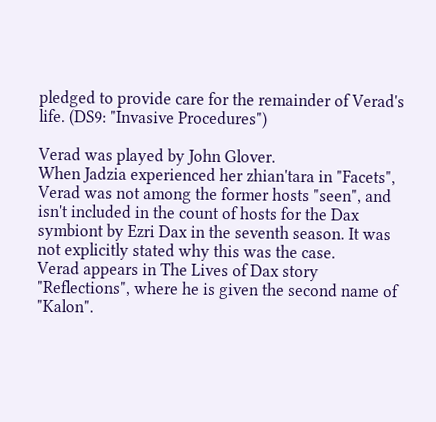pledged to provide care for the remainder of Verad's life. (DS9: "Invasive Procedures")

Verad was played by John Glover.
When Jadzia experienced her zhian'tara in "Facets", Verad was not among the former hosts "seen", and isn't included in the count of hosts for the Dax symbiont by Ezri Dax in the seventh season. It was not explicitly stated why this was the case.
Verad appears in The Lives of Dax story "Reflections", where he is given the second name of "Kalon".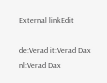External linkEdit

de:Verad it:Verad Dax nl:Verad Dax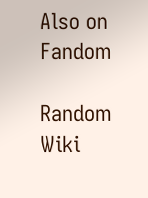Also on Fandom

Random Wiki